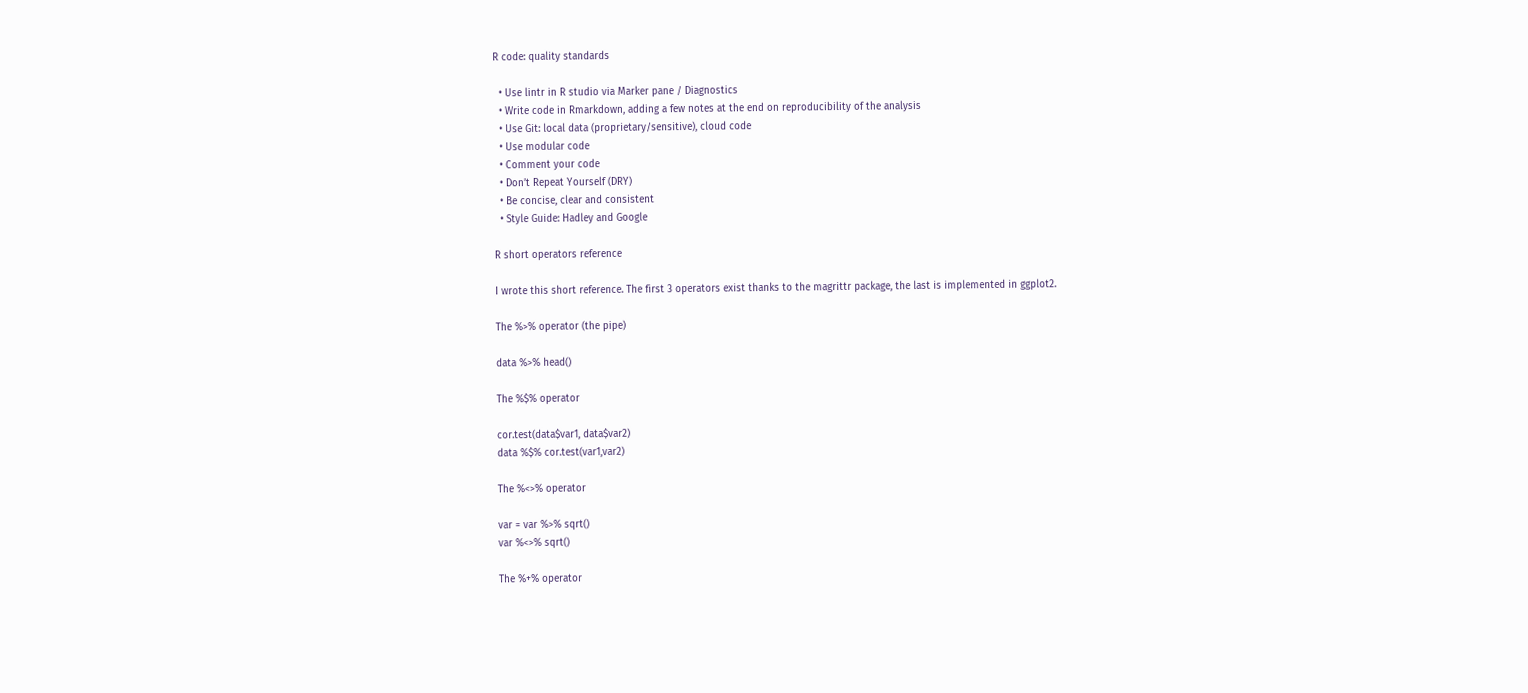R code: quality standards

  • Use lintr in R studio via Marker pane / Diagnostics
  • Write code in Rmarkdown, adding a few notes at the end on reproducibility of the analysis
  • Use Git: local data (proprietary/sensitive), cloud code
  • Use modular code
  • Comment your code
  • Don’t Repeat Yourself (DRY)
  • Be concise, clear and consistent
  • Style Guide: Hadley and Google

R short operators reference

I wrote this short reference. The first 3 operators exist thanks to the magrittr package, the last is implemented in ggplot2.

The %>% operator (the pipe)

data %>% head()

The %$% operator

cor.test(data$var1, data$var2)
data %$% cor.test(var1,var2)

The %<>% operator

var = var %>% sqrt()
var %<>% sqrt()

The %+% operator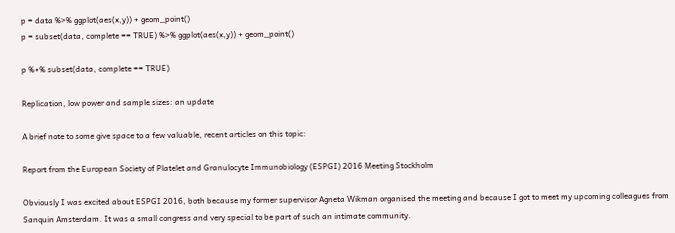p = data %>% ggplot(aes(x,y)) + geom_point()
p = subset(data, complete == TRUE) %>% ggplot(aes(x,y)) + geom_point()

p %+% subset(data, complete == TRUE)

Replication, low power and sample sizes: an update

A brief note to some give space to a few valuable, recent articles on this topic:

Report from the European Society of Platelet and Granulocyte Immunobiology (ESPGI) 2016 Meeting Stockholm

Obviously I was excited about ESPGI 2016, both because my former supervisor Agneta Wikman organised the meeting and because I got to meet my upcoming colleagues from Sanquin Amsterdam. It was a small congress and very special to be part of such an intimate community.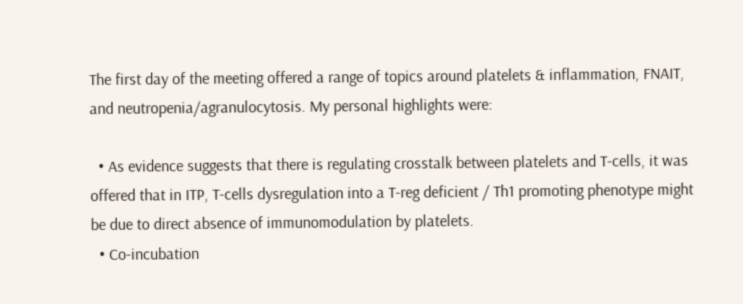The first day of the meeting offered a range of topics around platelets & inflammation, FNAIT, and neutropenia/agranulocytosis. My personal highlights were:

  • As evidence suggests that there is regulating crosstalk between platelets and T-cells, it was offered that in ITP, T-cells dysregulation into a T-reg deficient / Th1 promoting phenotype might be due to direct absence of immunomodulation by platelets.
  • Co-incubation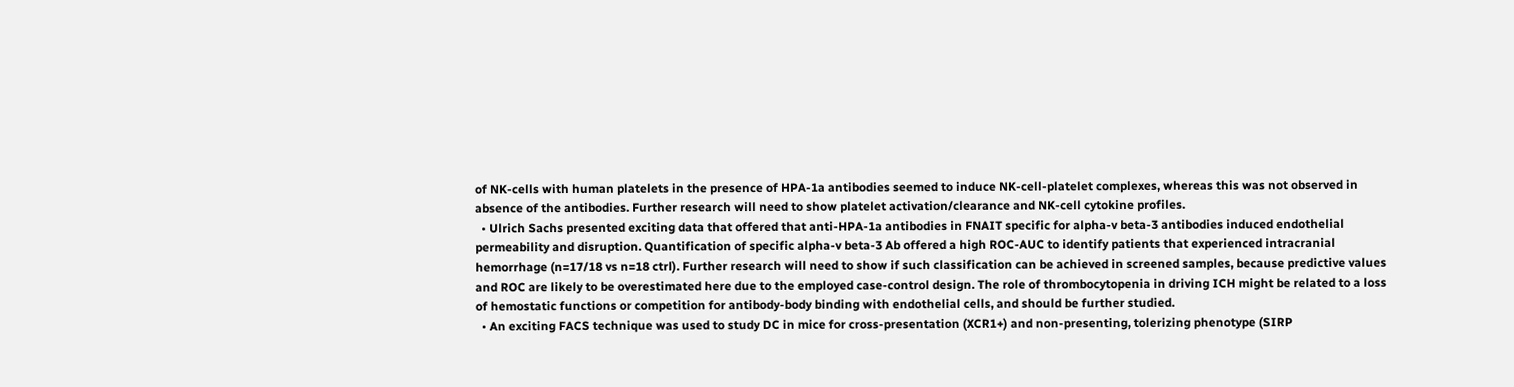of NK-cells with human platelets in the presence of HPA-1a antibodies seemed to induce NK-cell-platelet complexes, whereas this was not observed in absence of the antibodies. Further research will need to show platelet activation/clearance and NK-cell cytokine profiles.
  • Ulrich Sachs presented exciting data that offered that anti-HPA-1a antibodies in FNAIT specific for alpha-v beta-3 antibodies induced endothelial permeability and disruption. Quantification of specific alpha-v beta-3 Ab offered a high ROC-AUC to identify patients that experienced intracranial hemorrhage (n=17/18 vs n=18 ctrl). Further research will need to show if such classification can be achieved in screened samples, because predictive values and ROC are likely to be overestimated here due to the employed case-control design. The role of thrombocytopenia in driving ICH might be related to a loss of hemostatic functions or competition for antibody-body binding with endothelial cells, and should be further studied.
  • An exciting FACS technique was used to study DC in mice for cross-presentation (XCR1+) and non-presenting, tolerizing phenotype (SIRP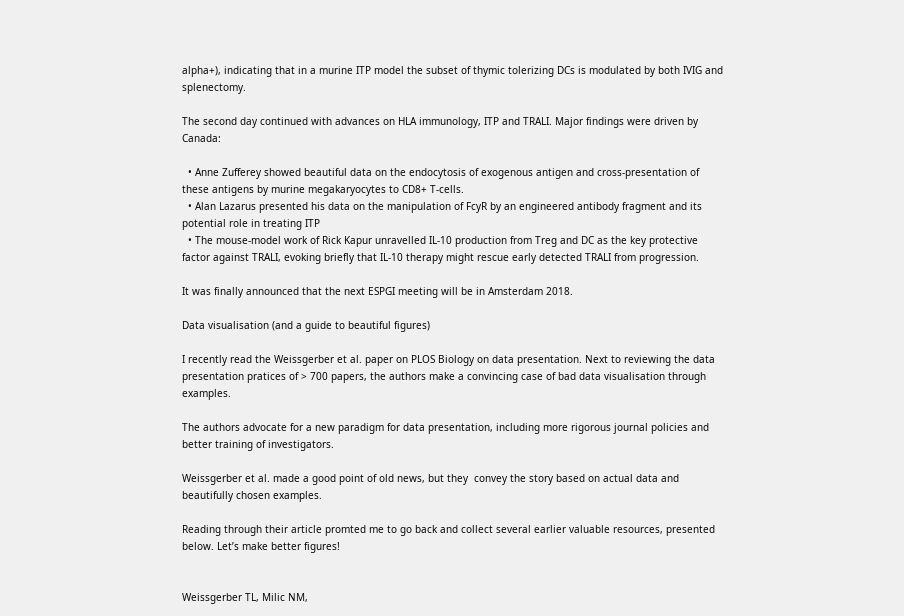alpha+), indicating that in a murine ITP model the subset of thymic tolerizing DCs is modulated by both IVIG and splenectomy.

The second day continued with advances on HLA immunology, ITP and TRALI. Major findings were driven by Canada:

  • Anne Zufferey showed beautiful data on the endocytosis of exogenous antigen and cross-presentation of these antigens by murine megakaryocytes to CD8+ T-cells.
  • Alan Lazarus presented his data on the manipulation of FcyR by an engineered antibody fragment and its potential role in treating ITP
  • The mouse-model work of Rick Kapur unravelled IL-10 production from Treg and DC as the key protective factor against TRALI, evoking briefly that IL-10 therapy might rescue early detected TRALI from progression.

It was finally announced that the next ESPGI meeting will be in Amsterdam 2018.

Data visualisation (and a guide to beautiful figures)

I recently read the Weissgerber et al. paper on PLOS Biology on data presentation. Next to reviewing the data presentation pratices of > 700 papers, the authors make a convincing case of bad data visualisation through examples.

The authors advocate for a new paradigm for data presentation, including more rigorous journal policies and better training of investigators.

Weissgerber et al. made a good point of old news, but they  convey the story based on actual data and beautifully chosen examples.

Reading through their article promted me to go back and collect several earlier valuable resources, presented below. Let’s make better figures!


Weissgerber TL, Milic NM,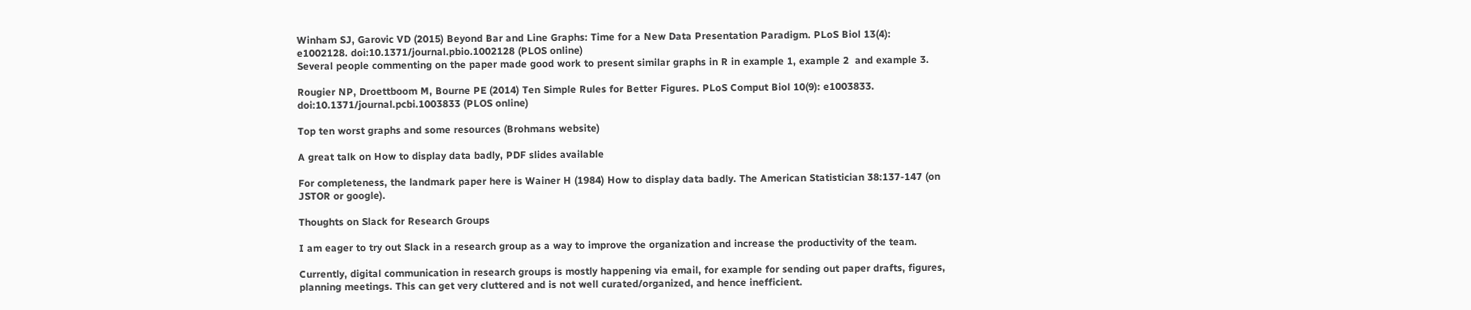Winham SJ, Garovic VD (2015) Beyond Bar and Line Graphs: Time for a New Data Presentation Paradigm. PLoS Biol 13(4): e1002128. doi:10.1371/journal.pbio.1002128 (PLOS online)
Several people commenting on the paper made good work to present similar graphs in R in example 1, example 2  and example 3.

Rougier NP, Droettboom M, Bourne PE (2014) Ten Simple Rules for Better Figures. PLoS Comput Biol 10(9): e1003833. doi:10.1371/journal.pcbi.1003833 (PLOS online)

Top ten worst graphs and some resources (Brohmans website)

A great talk on How to display data badly, PDF slides available

For completeness, the landmark paper here is Wainer H (1984) How to display data badly. The American Statistician 38:137-147 (on JSTOR or google).

Thoughts on Slack for Research Groups

I am eager to try out Slack in a research group as a way to improve the organization and increase the productivity of the team.

Currently, digital communication in research groups is mostly happening via email, for example for sending out paper drafts, figures, planning meetings. This can get very cluttered and is not well curated/organized, and hence inefficient.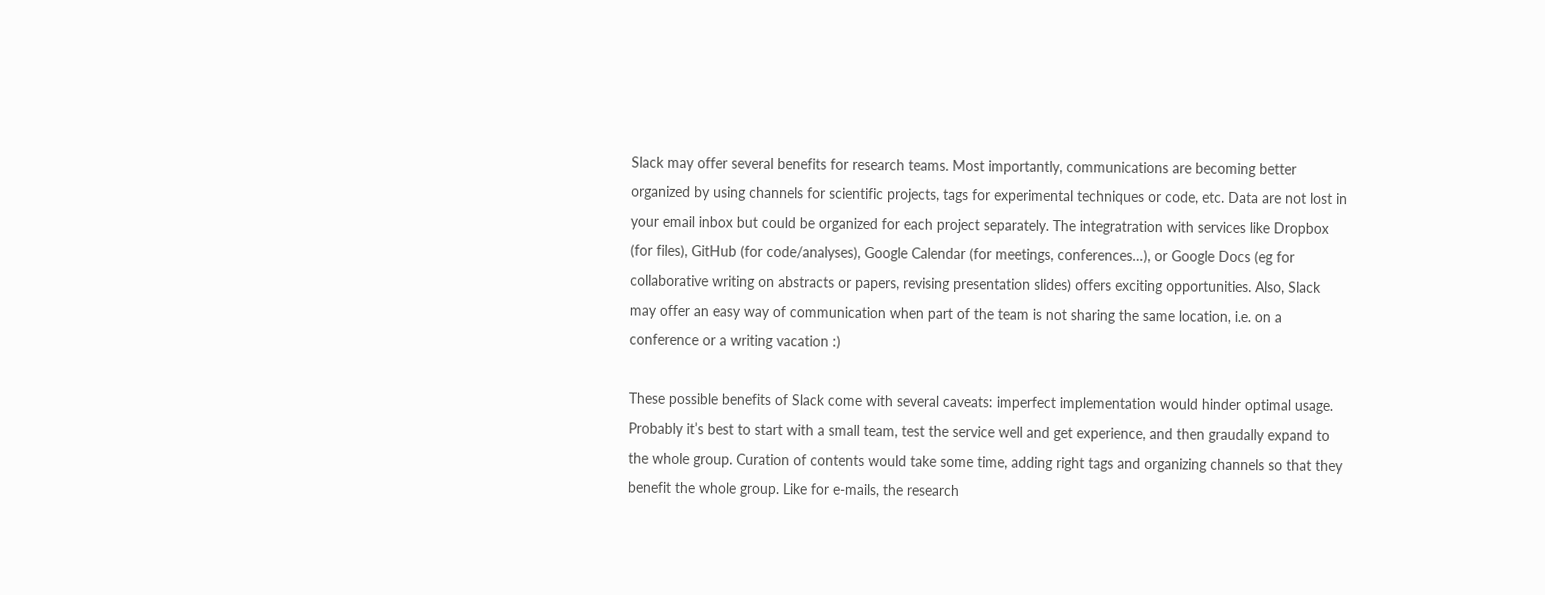Slack may offer several benefits for research teams. Most importantly, communications are becoming better organized by using channels for scientific projects, tags for experimental techniques or code, etc. Data are not lost in your email inbox but could be organized for each project separately. The integratration with services like Dropbox (for files), GitHub (for code/analyses), Google Calendar (for meetings, conferences…), or Google Docs (eg for collaborative writing on abstracts or papers, revising presentation slides) offers exciting opportunities. Also, Slack may offer an easy way of communication when part of the team is not sharing the same location, i.e. on a conference or a writing vacation :)

These possible benefits of Slack come with several caveats: imperfect implementation would hinder optimal usage. Probably it’s best to start with a small team, test the service well and get experience, and then graudally expand to the whole group. Curation of contents would take some time, adding right tags and organizing channels so that they benefit the whole group. Like for e-mails, the research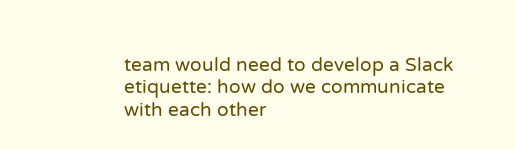team would need to develop a Slack etiquette: how do we communicate with each other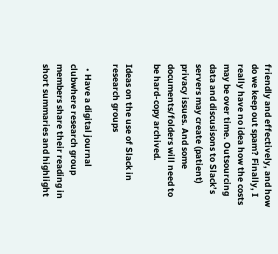friendly and effectively, and how do we keep out spam? Finally, I really have no idea how the costs may be over time. Outsourcing data and discusisons to Slack’s servers may create (patient) privacy issues. And some documents/folders will need to be hard-copy archived.

Ideas on the use of Slack in research groups

  • Have a digital journal clubwhere research group members share their reading in short summaries and highlight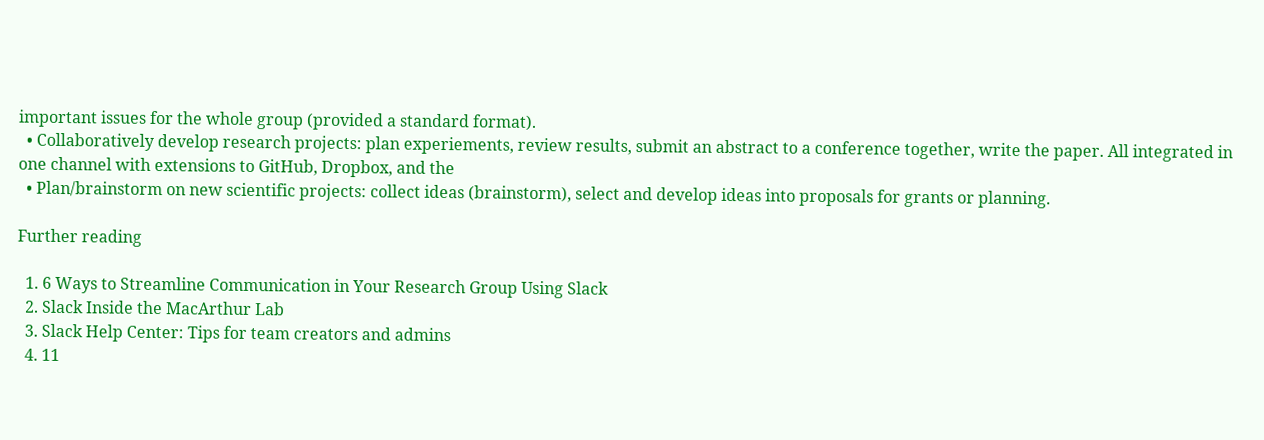important issues for the whole group (provided a standard format).
  • Collaboratively develop research projects: plan experiements, review results, submit an abstract to a conference together, write the paper. All integrated in one channel with extensions to GitHub, Dropbox, and the
  • Plan/brainstorm on new scientific projects: collect ideas (brainstorm), select and develop ideas into proposals for grants or planning.

Further reading

  1. 6 Ways to Streamline Communication in Your Research Group Using Slack
  2. Slack Inside the MacArthur Lab
  3. Slack Help Center: Tips for team creators and admins
  4. 11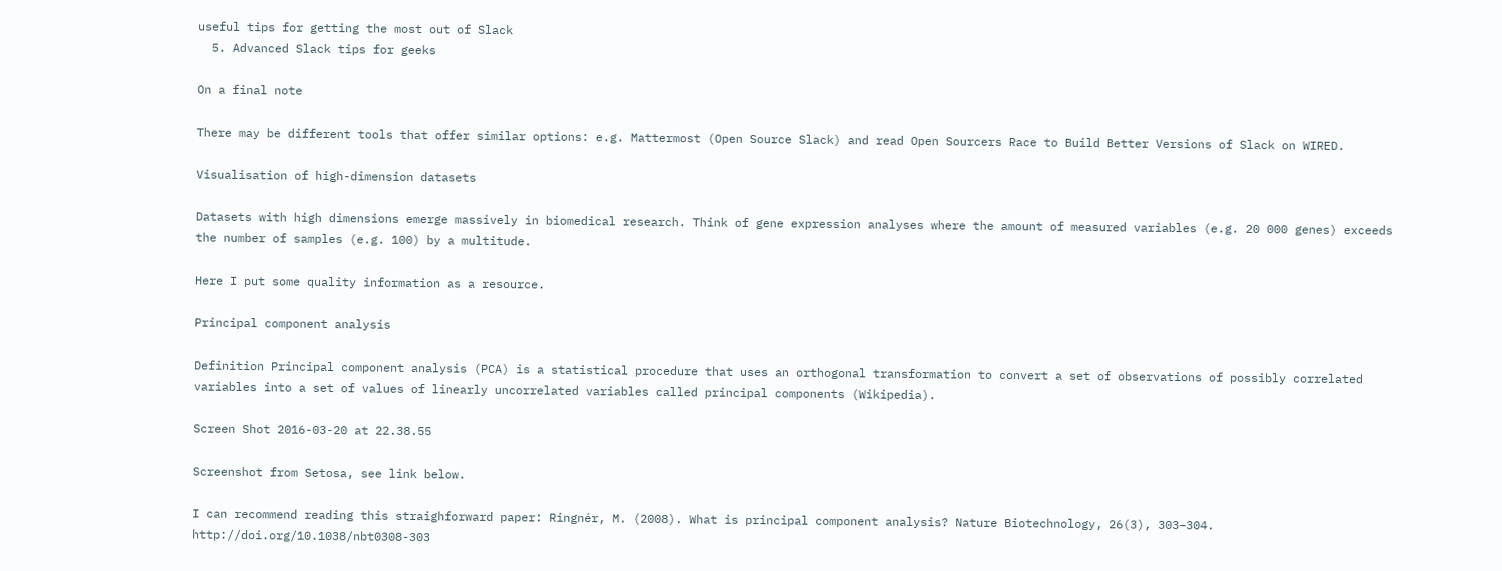useful tips for getting the most out of Slack
  5. Advanced Slack tips for geeks

On a final note

There may be different tools that offer similar options: e.g. Mattermost (Open Source Slack) and read Open Sourcers Race to Build Better Versions of Slack on WIRED.

Visualisation of high-dimension datasets

Datasets with high dimensions emerge massively in biomedical research. Think of gene expression analyses where the amount of measured variables (e.g. 20 000 genes) exceeds the number of samples (e.g. 100) by a multitude.

Here I put some quality information as a resource.

Principal component analysis

Definition Principal component analysis (PCA) is a statistical procedure that uses an orthogonal transformation to convert a set of observations of possibly correlated variables into a set of values of linearly uncorrelated variables called principal components (Wikipedia).

Screen Shot 2016-03-20 at 22.38.55

Screenshot from Setosa, see link below.

I can recommend reading this straighforward paper: Ringnér, M. (2008). What is principal component analysis? Nature Biotechnology, 26(3), 303–304. http://doi.org/10.1038/nbt0308-303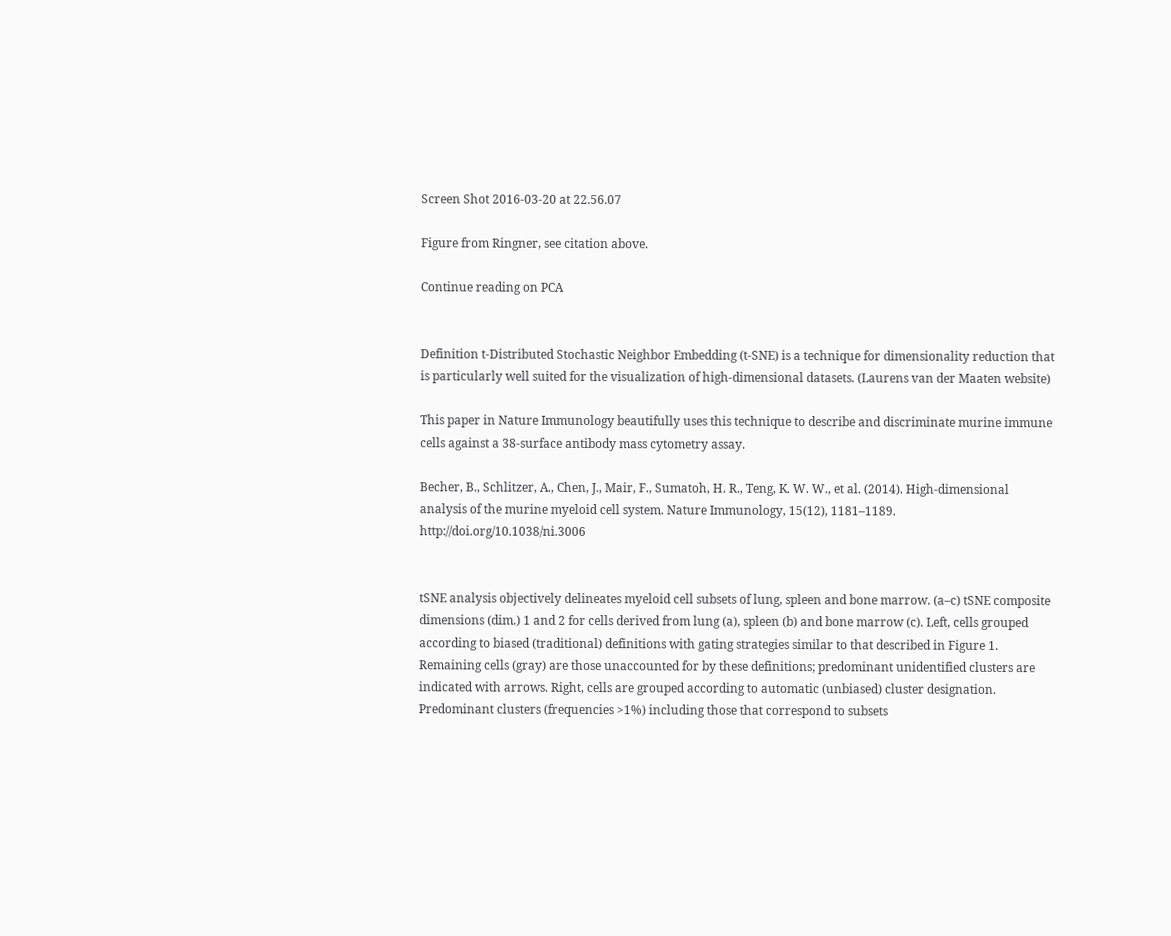Screen Shot 2016-03-20 at 22.56.07

Figure from Ringner, see citation above.

Continue reading on PCA


Definition t-Distributed Stochastic Neighbor Embedding (t-SNE) is a technique for dimensionality reduction that is particularly well suited for the visualization of high-dimensional datasets. (Laurens van der Maaten website)

This paper in Nature Immunology beautifully uses this technique to describe and discriminate murine immune cells against a 38-surface antibody mass cytometry assay.

Becher, B., Schlitzer, A., Chen, J., Mair, F., Sumatoh, H. R., Teng, K. W. W., et al. (2014). High-dimensional analysis of the murine myeloid cell system. Nature Immunology, 15(12), 1181–1189. http://doi.org/10.1038/ni.3006


tSNE analysis objectively delineates myeloid cell subsets of lung, spleen and bone marrow. (a–c) tSNE composite dimensions (dim.) 1 and 2 for cells derived from lung (a), spleen (b) and bone marrow (c). Left, cells grouped according to biased (traditional) definitions with gating strategies similar to that described in Figure 1. Remaining cells (gray) are those unaccounted for by these definitions; predominant unidentified clusters are indicated with arrows. Right, cells are grouped according to automatic (unbiased) cluster designation. Predominant clusters (frequencies >1%) including those that correspond to subsets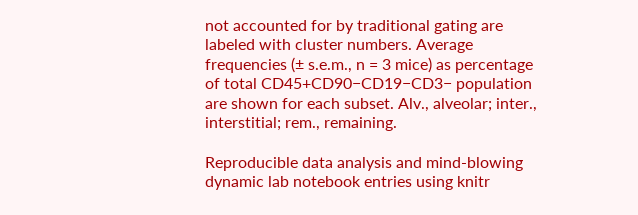not accounted for by traditional gating are labeled with cluster numbers. Average frequencies (± s.e.m., n = 3 mice) as percentage of total CD45+CD90−CD19−CD3− population are shown for each subset. Alv., alveolar; inter., interstitial; rem., remaining.

Reproducible data analysis and mind-blowing dynamic lab notebook entries using knitr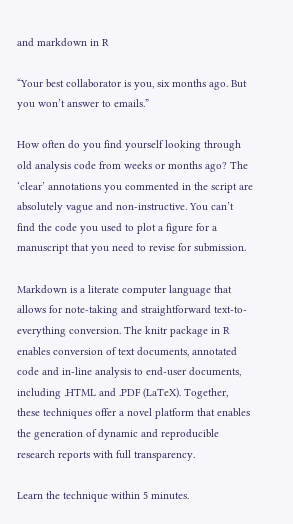and markdown in R

“Your best collaborator is you, six months ago. But you won’t answer to emails.”

How often do you find yourself looking through old analysis code from weeks or months ago? The ‘clear’ annotations you commented in the script are absolutely vague and non-instructive. You can’t find the code you used to plot a figure for a manuscript that you need to revise for submission.

Markdown is a literate computer language that allows for note-taking and straightforward text-to-everything conversion. The knitr package in R enables conversion of text documents, annotated code and in-line analysis to end-user documents, including .HTML and .PDF (LaTeX). Together, these techniques offer a novel platform that enables the generation of dynamic and reproducible research reports with full transparency.

Learn the technique within 5 minutes.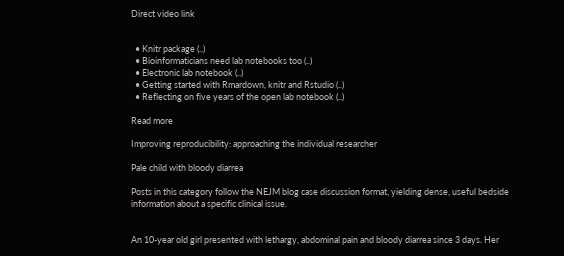Direct video link


  • Knitr package (..)
  • Bioinformaticians need lab notebooks too (..)
  • Electronic lab notebook (..)
  • Getting started with Rmardown, knitr and Rstudio (..)
  • Reflecting on five years of the open lab notebook (..)

Read more

Improving reproducibility: approaching the individual researcher

Pale child with bloody diarrea

Posts in this category follow the NEJM blog case discussion format, yielding dense, useful bedside information about a specific clinical issue.


An 10-year old girl presented with lethargy, abdominal pain and bloody diarrea since 3 days. Her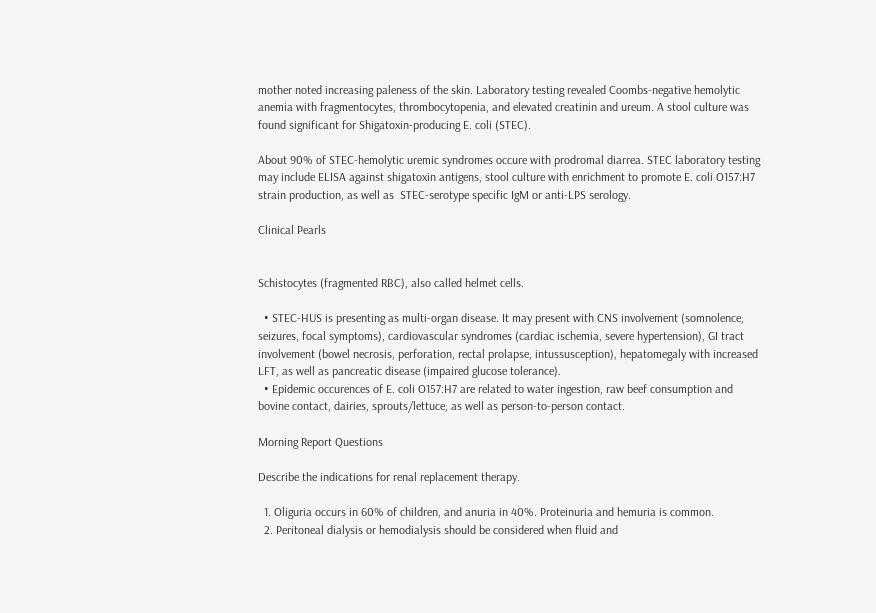mother noted increasing paleness of the skin. Laboratory testing revealed Coombs-negative hemolytic anemia with fragmentocytes, thrombocytopenia, and elevated creatinin and ureum. A stool culture was found significant for Shigatoxin-producing E. coli (STEC).

About 90% of STEC-hemolytic uremic syndromes occure with prodromal diarrea. STEC laboratory testing may include ELISA against shigatoxin antigens, stool culture with enrichment to promote E. coli O157:H7 strain production, as well as  STEC-serotype specific IgM or anti-LPS serology.

Clinical Pearls


Schistocytes (fragmented RBC), also called helmet cells.

  • STEC-HUS is presenting as multi-organ disease. It may present with CNS involvement (somnolence, seizures, focal symptoms), cardiovascular syndromes (cardiac ischemia, severe hypertension), GI tract involvement (bowel necrosis, perforation, rectal prolapse, intussusception), hepatomegaly with increased LFT, as well as pancreatic disease (impaired glucose tolerance).
  • Epidemic occurences of E. coli O157:H7 are related to water ingestion, raw beef consumption and bovine contact, dairies, sprouts/lettuce, as well as person-to-person contact.

Morning Report Questions

Describe the indications for renal replacement therapy.

  1. Oliguria occurs in 60% of children, and anuria in 40%. Proteinuria and hemuria is common.
  2. Peritoneal dialysis or hemodialysis should be considered when fluid and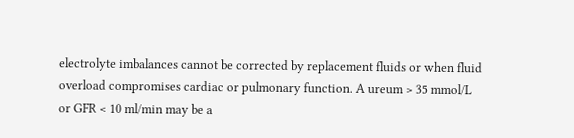electrolyte imbalances cannot be corrected by replacement fluids or when fluid overload compromises cardiac or pulmonary function. A ureum > 35 mmol/L or GFR < 10 ml/min may be a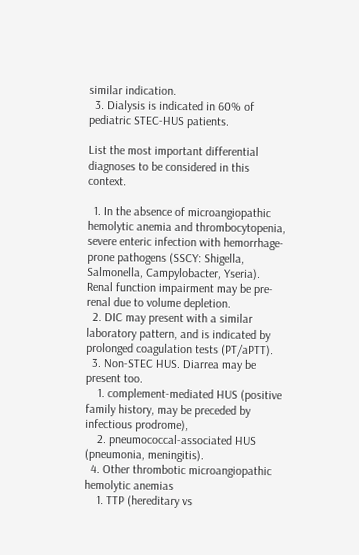similar indication.
  3. Dialysis is indicated in 60% of pediatric STEC-HUS patients.

List the most important differential diagnoses to be considered in this context.

  1. In the absence of microangiopathic hemolytic anemia and thrombocytopenia, severe enteric infection with hemorrhage-prone pathogens (SSCY: Shigella, Salmonella, Campylobacter, Yseria). Renal function impairment may be pre-renal due to volume depletion.
  2. DIC may present with a similar laboratory pattern, and is indicated by prolonged coagulation tests (PT/aPTT).
  3. Non-STEC HUS. Diarrea may be present too.
    1. complement-mediated HUS (positive family history, may be preceded by infectious prodrome),
    2. pneumococcal-associated HUS (pneumonia, meningitis).
  4. Other thrombotic microangiopathic hemolytic anemias
    1. TTP (hereditary vs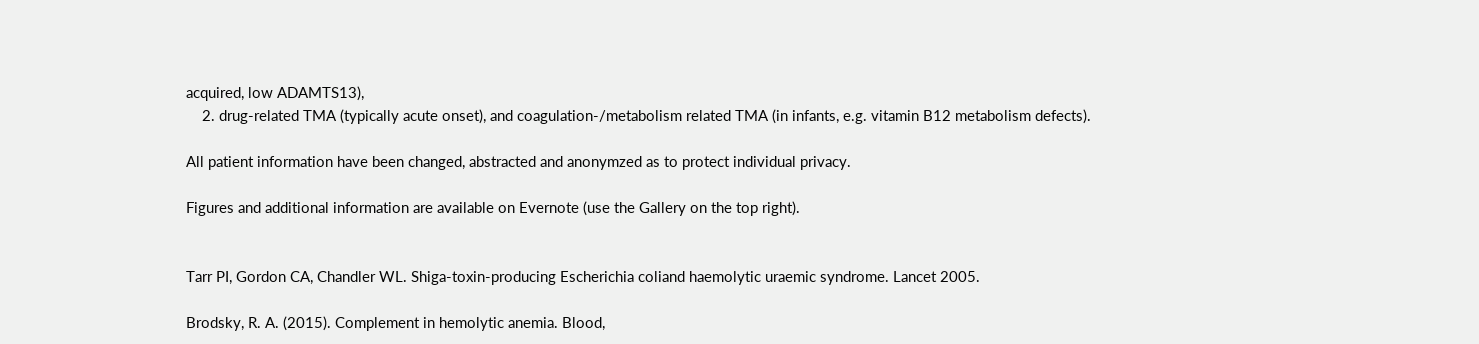acquired, low ADAMTS13),
    2. drug-related TMA (typically acute onset), and coagulation-/metabolism related TMA (in infants, e.g. vitamin B12 metabolism defects).

All patient information have been changed, abstracted and anonymzed as to protect individual privacy.

Figures and additional information are available on Evernote (use the Gallery on the top right).


Tarr PI, Gordon CA, Chandler WL. Shiga-toxin-producing Escherichia coliand haemolytic uraemic syndrome. Lancet 2005.

Brodsky, R. A. (2015). Complement in hemolytic anemia. Blood,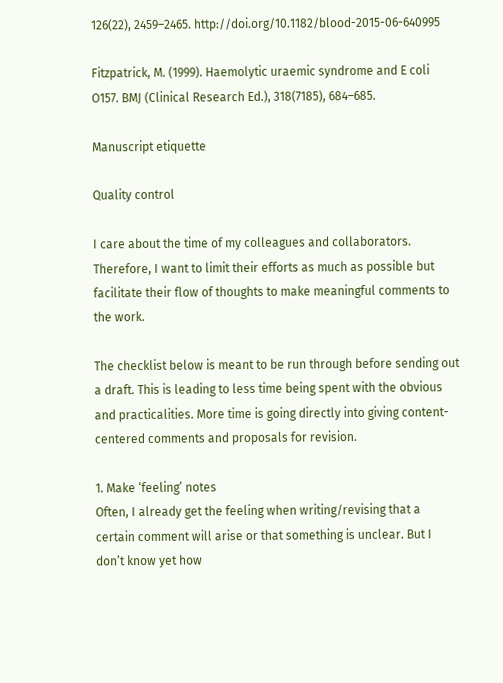126(22), 2459–2465. http://doi.org/10.1182/blood-2015-06-640995

Fitzpatrick, M. (1999). Haemolytic uraemic syndrome and E coli O157. BMJ (Clinical Research Ed.), 318(7185), 684–685.

Manuscript etiquette

Quality control

I care about the time of my colleagues and collaborators. Therefore, I want to limit their efforts as much as possible but facilitate their flow of thoughts to make meaningful comments to the work.

The checklist below is meant to be run through before sending out a draft. This is leading to less time being spent with the obvious and practicalities. More time is going directly into giving content-centered comments and proposals for revision.

1. Make ‘feeling’ notes
Often, I already get the feeling when writing/revising that a certain comment will arise or that something is unclear. But I don’t know yet how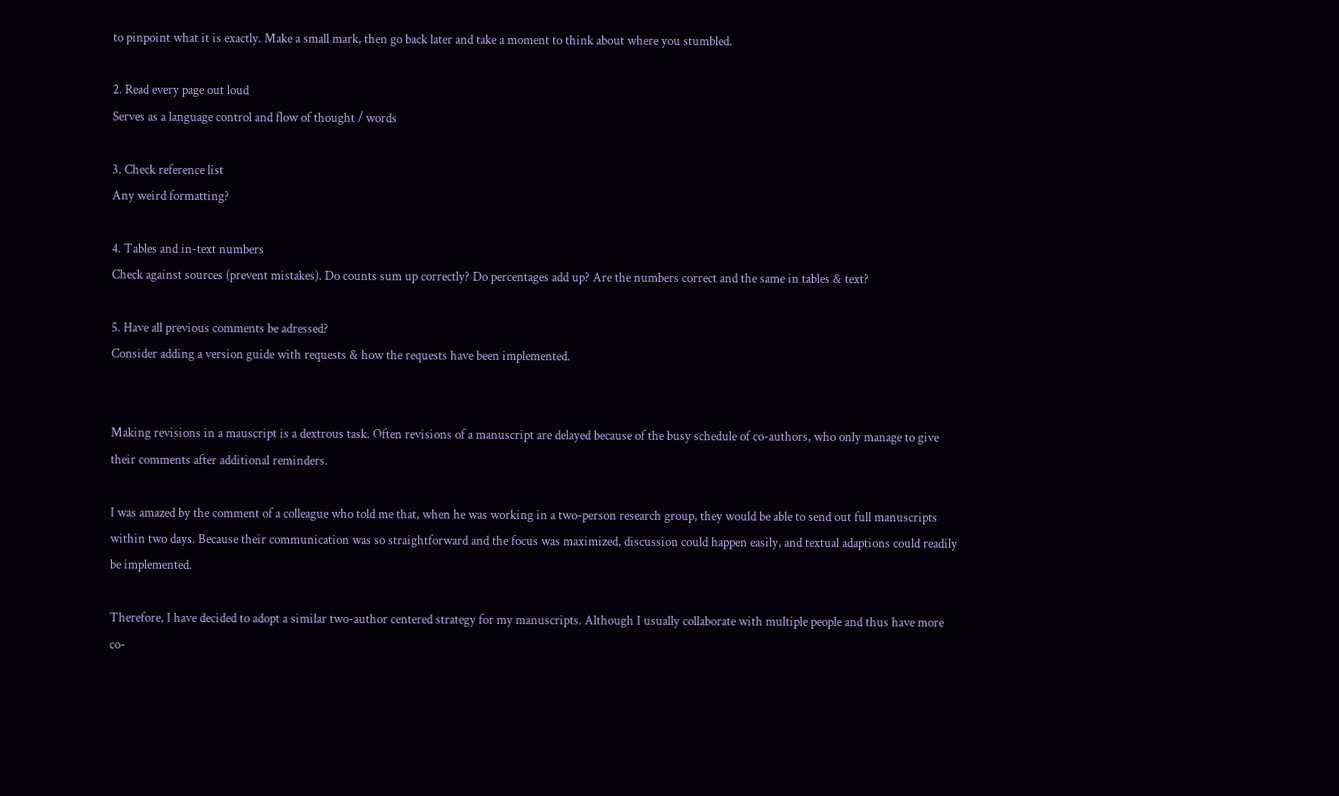to pinpoint what it is exactly. Make a small mark, then go back later and take a moment to think about where you stumbled.

2. Read every page out loud
Serves as a language control and flow of thought / words

3. Check reference list
Any weird formatting?

4. Tables and in-text numbers
Check against sources (prevent mistakes). Do counts sum up correctly? Do percentages add up? Are the numbers correct and the same in tables & text?

5. Have all previous comments be adressed?
Consider adding a version guide with requests & how the requests have been implemented.


Making revisions in a mauscript is a dextrous task. Often revisions of a manuscript are delayed because of the busy schedule of co-authors, who only manage to give their comments after additional reminders.

I was amazed by the comment of a colleague who told me that, when he was working in a two-person research group, they would be able to send out full manuscripts within two days. Because their communication was so straightforward and the focus was maximized, discussion could happen easily, and textual adaptions could readily be implemented.

Therefore, I have decided to adopt a similar two-author centered strategy for my manuscripts. Although I usually collaborate with multiple people and thus have more co-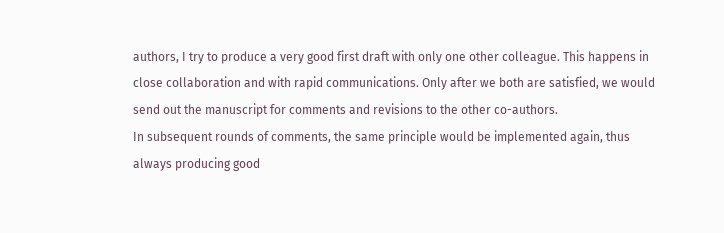authors, I try to produce a very good first draft with only one other colleague. This happens in close collaboration and with rapid communications. Only after we both are satisfied, we would send out the manuscript for comments and revisions to the other co-authors.
In subsequent rounds of comments, the same principle would be implemented again, thus always producing good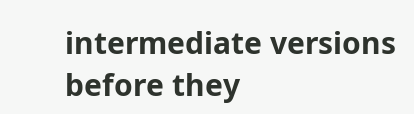intermediate versions before they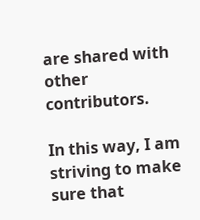are shared with other contributors.

In this way, I am striving to make sure that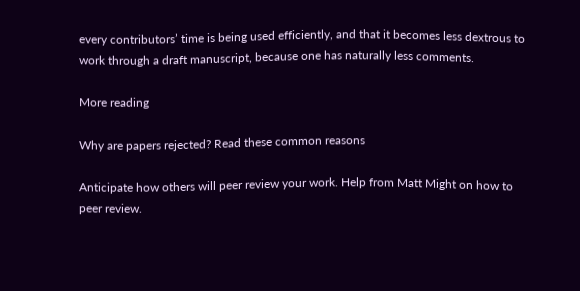every contributors’ time is being used efficiently, and that it becomes less dextrous to work through a draft manuscript, because one has naturally less comments.

More reading

Why are papers rejected? Read these common reasons

Anticipate how others will peer review your work. Help from Matt Might on how to peer review.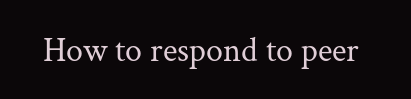How to respond to peer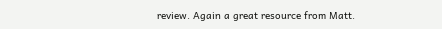review. Again a great resource from Matt.